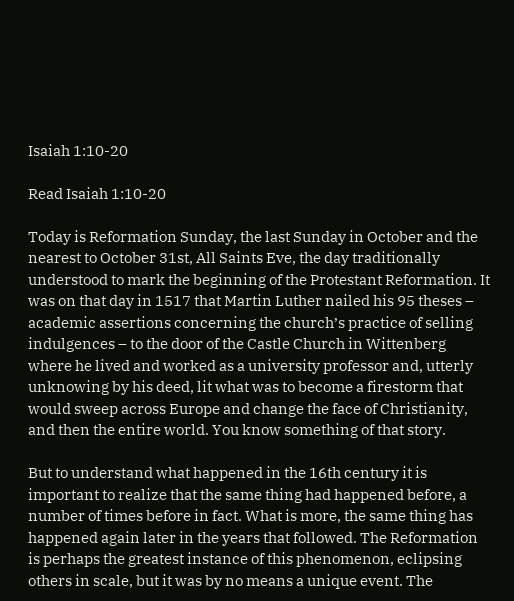Isaiah 1:10-20

Read Isaiah 1:10-20

Today is Reformation Sunday, the last Sunday in October and the nearest to October 31st, All Saints Eve, the day traditionally understood to mark the beginning of the Protestant Reformation. It was on that day in 1517 that Martin Luther nailed his 95 theses – academic assertions concerning the church’s practice of selling indulgences – to the door of the Castle Church in Wittenberg where he lived and worked as a university professor and, utterly unknowing by his deed, lit what was to become a firestorm that would sweep across Europe and change the face of Christianity, and then the entire world. You know something of that story.

But to understand what happened in the 16th century it is important to realize that the same thing had happened before, a number of times before in fact. What is more, the same thing has happened again later in the years that followed. The Reformation is perhaps the greatest instance of this phenomenon, eclipsing others in scale, but it was by no means a unique event. The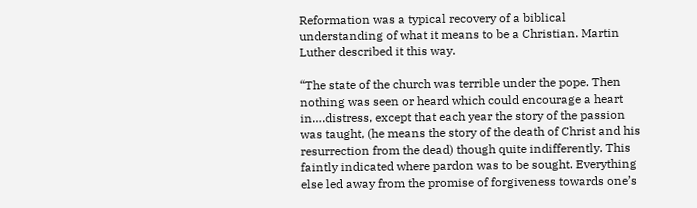Reformation was a typical recovery of a biblical understanding of what it means to be a Christian. Martin Luther described it this way.

“The state of the church was terrible under the pope. Then nothing was seen or heard which could encourage a heart in….distress, except that each year the story of the passion was taught, (he means the story of the death of Christ and his resurrection from the dead) though quite indifferently. This faintly indicated where pardon was to be sought. Everything else led away from the promise of forgiveness towards one’s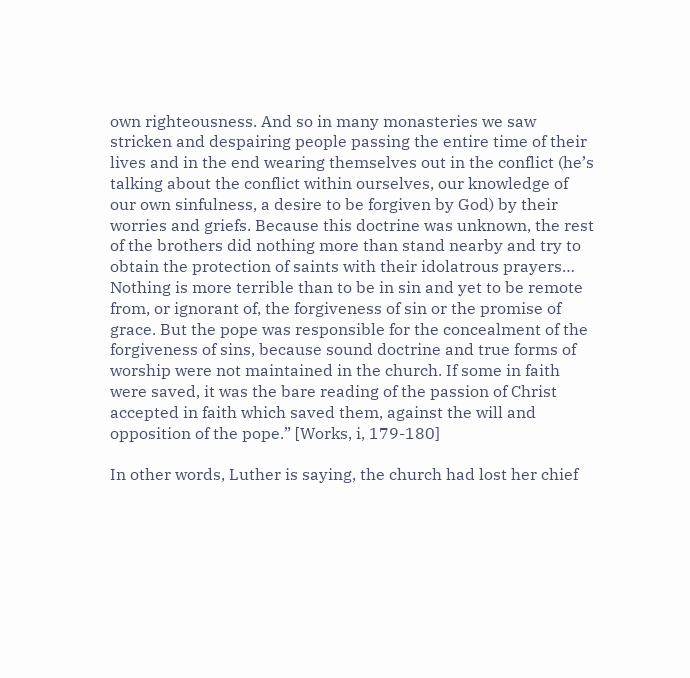own righteousness. And so in many monasteries we saw stricken and despairing people passing the entire time of their lives and in the end wearing themselves out in the conflict (he’s talking about the conflict within ourselves, our knowledge of our own sinfulness, a desire to be forgiven by God) by their worries and griefs. Because this doctrine was unknown, the rest of the brothers did nothing more than stand nearby and try to obtain the protection of saints with their idolatrous prayers… Nothing is more terrible than to be in sin and yet to be remote from, or ignorant of, the forgiveness of sin or the promise of grace. But the pope was responsible for the concealment of the forgiveness of sins, because sound doctrine and true forms of worship were not maintained in the church. If some in faith were saved, it was the bare reading of the passion of Christ accepted in faith which saved them, against the will and opposition of the pope.” [Works, i, 179-180]

In other words, Luther is saying, the church had lost her chief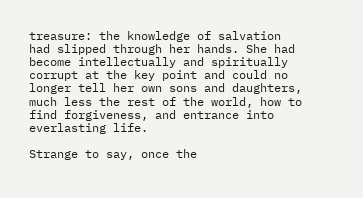treasure: the knowledge of salvation had slipped through her hands. She had become intellectually and spiritually corrupt at the key point and could no longer tell her own sons and daughters, much less the rest of the world, how to find forgiveness, and entrance into everlasting life.

Strange to say, once the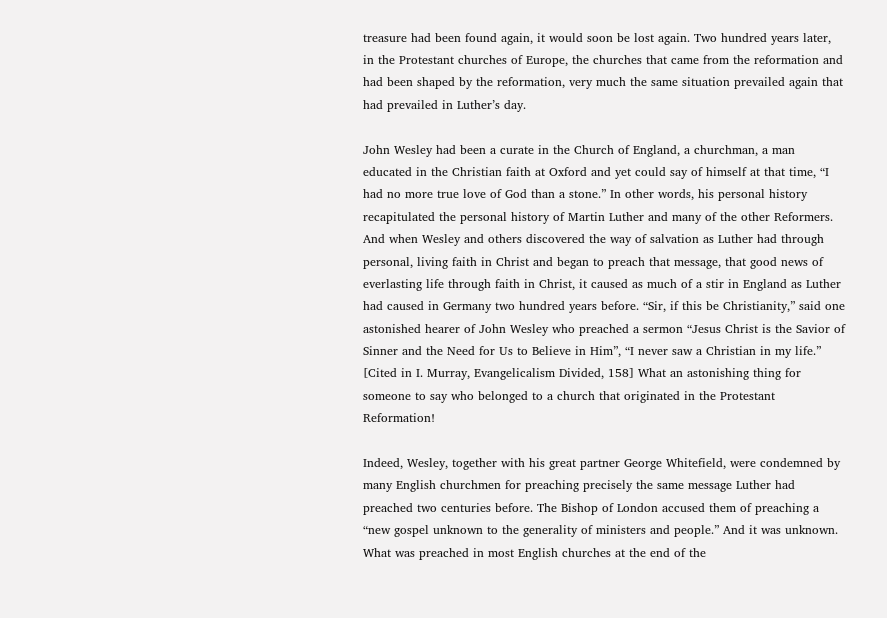treasure had been found again, it would soon be lost again. Two hundred years later, in the Protestant churches of Europe, the churches that came from the reformation and had been shaped by the reformation, very much the same situation prevailed again that had prevailed in Luther’s day.

John Wesley had been a curate in the Church of England, a churchman, a man educated in the Christian faith at Oxford and yet could say of himself at that time, “I had no more true love of God than a stone.” In other words, his personal history recapitulated the personal history of Martin Luther and many of the other Reformers. And when Wesley and others discovered the way of salvation as Luther had through personal, living faith in Christ and began to preach that message, that good news of everlasting life through faith in Christ, it caused as much of a stir in England as Luther had caused in Germany two hundred years before. “Sir, if this be Christianity,” said one astonished hearer of John Wesley who preached a sermon “Jesus Christ is the Savior of Sinner and the Need for Us to Believe in Him”, “I never saw a Christian in my life.” [Cited in I. Murray, Evangelicalism Divided, 158] What an astonishing thing for someone to say who belonged to a church that originated in the Protestant Reformation!

Indeed, Wesley, together with his great partner George Whitefield, were condemned by many English churchmen for preaching precisely the same message Luther had preached two centuries before. The Bishop of London accused them of preaching a “new gospel unknown to the generality of ministers and people.” And it was unknown. What was preached in most English churches at the end of the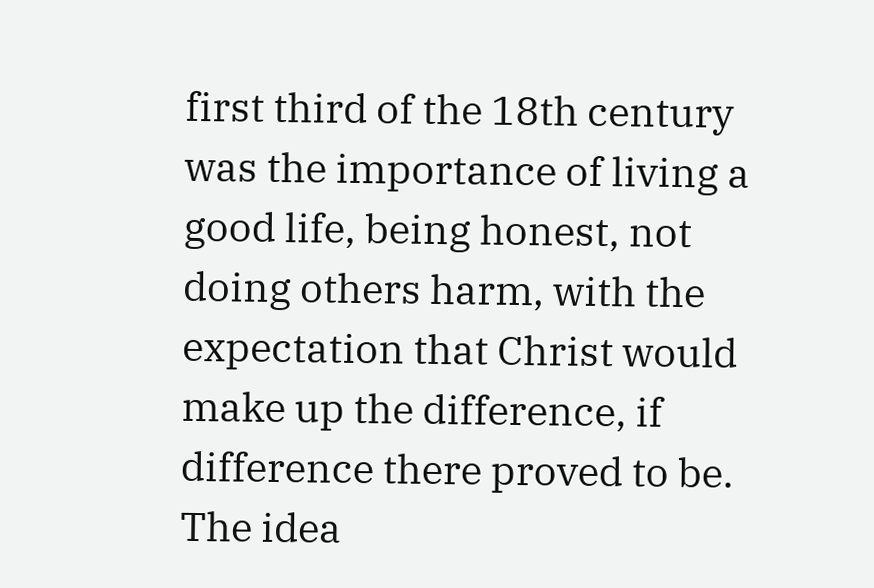first third of the 18th century was the importance of living a good life, being honest, not doing others harm, with the expectation that Christ would make up the difference, if difference there proved to be. The idea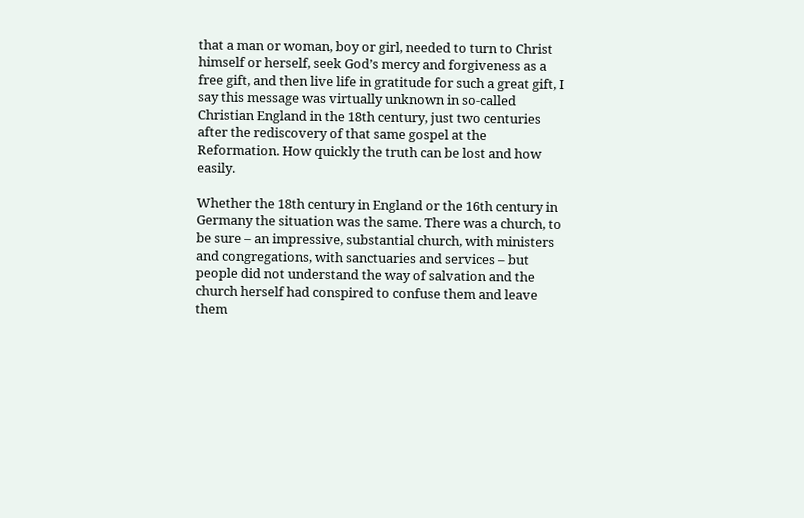that a man or woman, boy or girl, needed to turn to Christ himself or herself, seek God’s mercy and forgiveness as a free gift, and then live life in gratitude for such a great gift, I say this message was virtually unknown in so-called Christian England in the 18th century, just two centuries after the rediscovery of that same gospel at the Reformation. How quickly the truth can be lost and how easily.

Whether the 18th century in England or the 16th century in Germany the situation was the same. There was a church, to be sure – an impressive, substantial church, with ministers and congregations, with sanctuaries and services – but people did not understand the way of salvation and the church herself had conspired to confuse them and leave them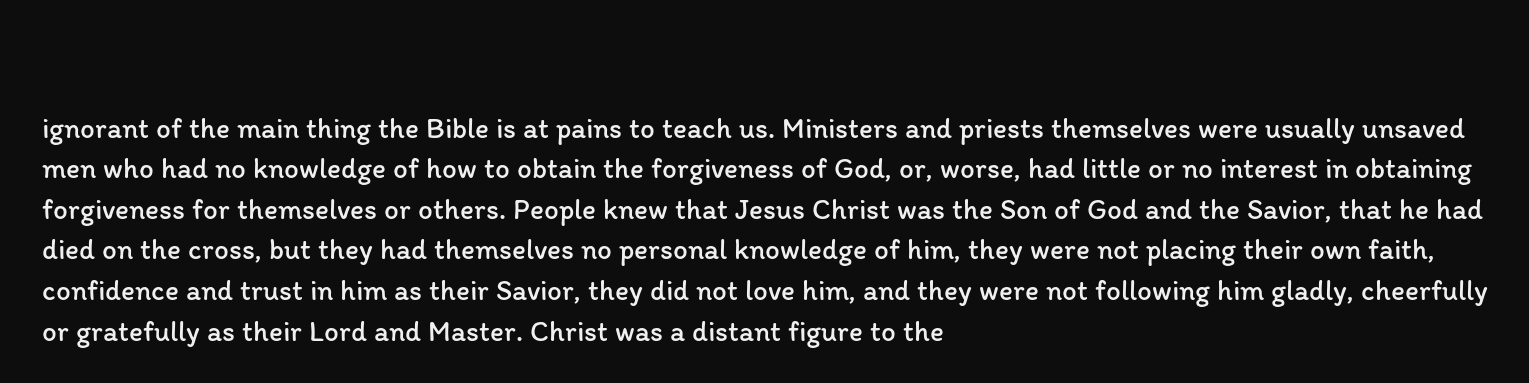ignorant of the main thing the Bible is at pains to teach us. Ministers and priests themselves were usually unsaved men who had no knowledge of how to obtain the forgiveness of God, or, worse, had little or no interest in obtaining forgiveness for themselves or others. People knew that Jesus Christ was the Son of God and the Savior, that he had died on the cross, but they had themselves no personal knowledge of him, they were not placing their own faith, confidence and trust in him as their Savior, they did not love him, and they were not following him gladly, cheerfully or gratefully as their Lord and Master. Christ was a distant figure to the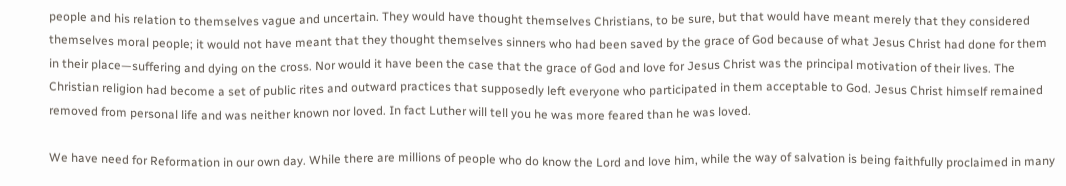people and his relation to themselves vague and uncertain. They would have thought themselves Christians, to be sure, but that would have meant merely that they considered themselves moral people; it would not have meant that they thought themselves sinners who had been saved by the grace of God because of what Jesus Christ had done for them in their place—suffering and dying on the cross. Nor would it have been the case that the grace of God and love for Jesus Christ was the principal motivation of their lives. The Christian religion had become a set of public rites and outward practices that supposedly left everyone who participated in them acceptable to God. Jesus Christ himself remained removed from personal life and was neither known nor loved. In fact Luther will tell you he was more feared than he was loved.

We have need for Reformation in our own day. While there are millions of people who do know the Lord and love him, while the way of salvation is being faithfully proclaimed in many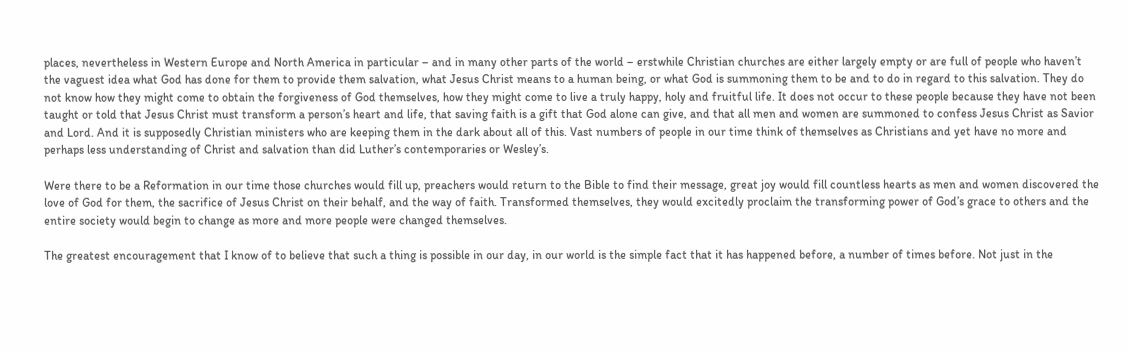places, nevertheless in Western Europe and North America in particular – and in many other parts of the world – erstwhile Christian churches are either largely empty or are full of people who haven’t the vaguest idea what God has done for them to provide them salvation, what Jesus Christ means to a human being, or what God is summoning them to be and to do in regard to this salvation. They do not know how they might come to obtain the forgiveness of God themselves, how they might come to live a truly happy, holy and fruitful life. It does not occur to these people because they have not been taught or told that Jesus Christ must transform a person’s heart and life, that saving faith is a gift that God alone can give, and that all men and women are summoned to confess Jesus Christ as Savior and Lord. And it is supposedly Christian ministers who are keeping them in the dark about all of this. Vast numbers of people in our time think of themselves as Christians and yet have no more and perhaps less understanding of Christ and salvation than did Luther’s contemporaries or Wesley’s.

Were there to be a Reformation in our time those churches would fill up, preachers would return to the Bible to find their message, great joy would fill countless hearts as men and women discovered the love of God for them, the sacrifice of Jesus Christ on their behalf, and the way of faith. Transformed themselves, they would excitedly proclaim the transforming power of God’s grace to others and the entire society would begin to change as more and more people were changed themselves.

The greatest encouragement that I know of to believe that such a thing is possible in our day, in our world is the simple fact that it has happened before, a number of times before. Not just in the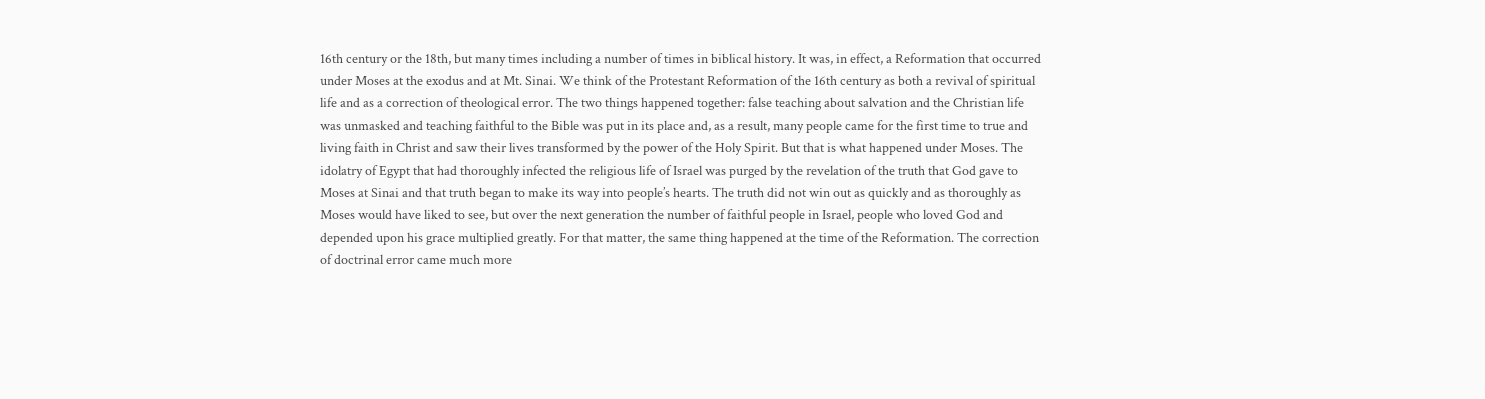16th century or the 18th, but many times including a number of times in biblical history. It was, in effect, a Reformation that occurred under Moses at the exodus and at Mt. Sinai. We think of the Protestant Reformation of the 16th century as both a revival of spiritual life and as a correction of theological error. The two things happened together: false teaching about salvation and the Christian life was unmasked and teaching faithful to the Bible was put in its place and, as a result, many people came for the first time to true and living faith in Christ and saw their lives transformed by the power of the Holy Spirit. But that is what happened under Moses. The idolatry of Egypt that had thoroughly infected the religious life of Israel was purged by the revelation of the truth that God gave to Moses at Sinai and that truth began to make its way into people’s hearts. The truth did not win out as quickly and as thoroughly as Moses would have liked to see, but over the next generation the number of faithful people in Israel, people who loved God and depended upon his grace multiplied greatly. For that matter, the same thing happened at the time of the Reformation. The correction of doctrinal error came much more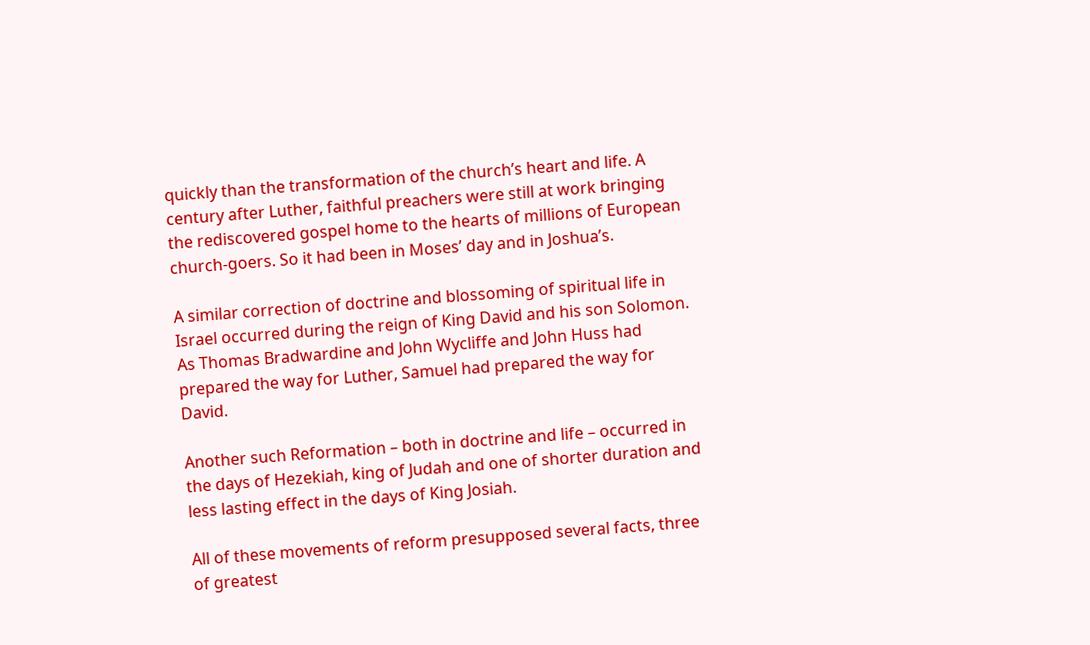quickly than the transformation of the church’s heart and life. A century after Luther, faithful preachers were still at work bringing the rediscovered gospel home to the hearts of millions of European church-goers. So it had been in Moses’ day and in Joshua’s.

A similar correction of doctrine and blossoming of spiritual life in Israel occurred during the reign of King David and his son Solomon. As Thomas Bradwardine and John Wycliffe and John Huss had prepared the way for Luther, Samuel had prepared the way for David.

Another such Reformation – both in doctrine and life – occurred in the days of Hezekiah, king of Judah and one of shorter duration and less lasting effect in the days of King Josiah.

All of these movements of reform presupposed several facts, three of greatest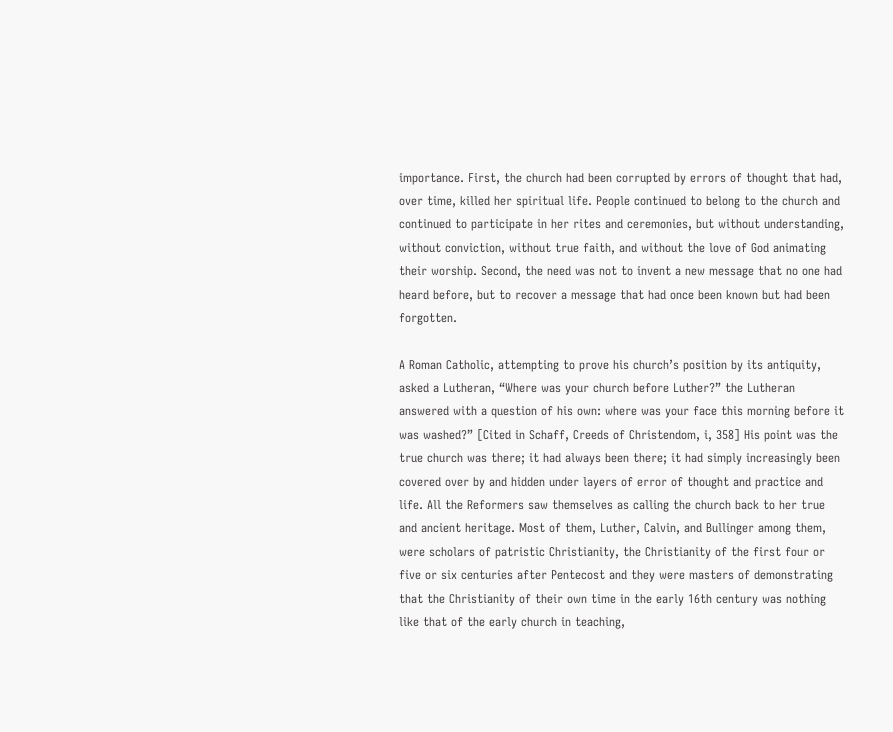importance. First, the church had been corrupted by errors of thought that had, over time, killed her spiritual life. People continued to belong to the church and continued to participate in her rites and ceremonies, but without understanding, without conviction, without true faith, and without the love of God animating their worship. Second, the need was not to invent a new message that no one had heard before, but to recover a message that had once been known but had been forgotten.

A Roman Catholic, attempting to prove his church’s position by its antiquity, asked a Lutheran, “Where was your church before Luther?” the Lutheran answered with a question of his own: where was your face this morning before it was washed?” [Cited in Schaff, Creeds of Christendom, i, 358] His point was the true church was there; it had always been there; it had simply increasingly been covered over by and hidden under layers of error of thought and practice and life. All the Reformers saw themselves as calling the church back to her true and ancient heritage. Most of them, Luther, Calvin, and Bullinger among them, were scholars of patristic Christianity, the Christianity of the first four or five or six centuries after Pentecost and they were masters of demonstrating that the Christianity of their own time in the early 16th century was nothing like that of the early church in teaching,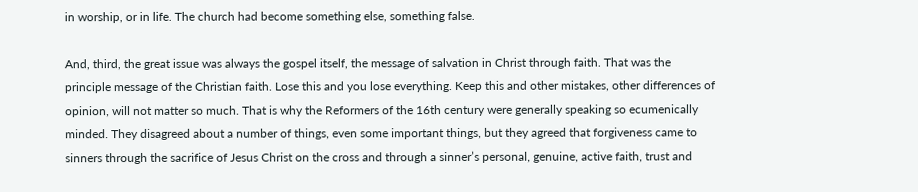in worship, or in life. The church had become something else, something false.

And, third, the great issue was always the gospel itself, the message of salvation in Christ through faith. That was the principle message of the Christian faith. Lose this and you lose everything. Keep this and other mistakes, other differences of opinion, will not matter so much. That is why the Reformers of the 16th century were generally speaking so ecumenically minded. They disagreed about a number of things, even some important things, but they agreed that forgiveness came to sinners through the sacrifice of Jesus Christ on the cross and through a sinner’s personal, genuine, active faith, trust and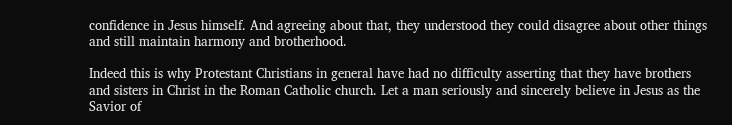confidence in Jesus himself. And agreeing about that, they understood they could disagree about other things and still maintain harmony and brotherhood.

Indeed this is why Protestant Christians in general have had no difficulty asserting that they have brothers and sisters in Christ in the Roman Catholic church. Let a man seriously and sincerely believe in Jesus as the Savior of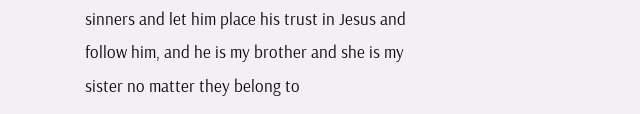sinners and let him place his trust in Jesus and follow him, and he is my brother and she is my sister no matter they belong to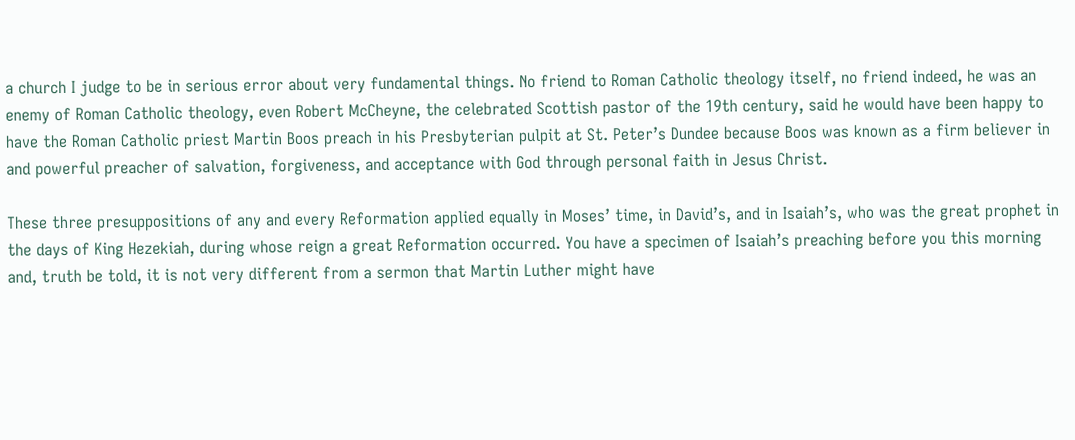a church I judge to be in serious error about very fundamental things. No friend to Roman Catholic theology itself, no friend indeed, he was an enemy of Roman Catholic theology, even Robert McCheyne, the celebrated Scottish pastor of the 19th century, said he would have been happy to have the Roman Catholic priest Martin Boos preach in his Presbyterian pulpit at St. Peter’s Dundee because Boos was known as a firm believer in and powerful preacher of salvation, forgiveness, and acceptance with God through personal faith in Jesus Christ.

These three presuppositions of any and every Reformation applied equally in Moses’ time, in David’s, and in Isaiah’s, who was the great prophet in the days of King Hezekiah, during whose reign a great Reformation occurred. You have a specimen of Isaiah’s preaching before you this morning and, truth be told, it is not very different from a sermon that Martin Luther might have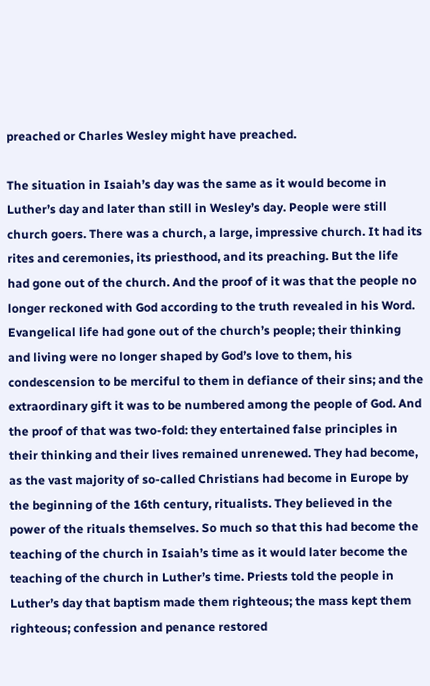preached or Charles Wesley might have preached.

The situation in Isaiah’s day was the same as it would become in Luther’s day and later than still in Wesley’s day. People were still church goers. There was a church, a large, impressive church. It had its rites and ceremonies, its priesthood, and its preaching. But the life had gone out of the church. And the proof of it was that the people no longer reckoned with God according to the truth revealed in his Word. Evangelical life had gone out of the church’s people; their thinking and living were no longer shaped by God’s love to them, his condescension to be merciful to them in defiance of their sins; and the extraordinary gift it was to be numbered among the people of God. And the proof of that was two-fold: they entertained false principles in their thinking and their lives remained unrenewed. They had become, as the vast majority of so-called Christians had become in Europe by the beginning of the 16th century, ritualists. They believed in the power of the rituals themselves. So much so that this had become the teaching of the church in Isaiah’s time as it would later become the teaching of the church in Luther’s time. Priests told the people in Luther’s day that baptism made them righteous; the mass kept them righteous; confession and penance restored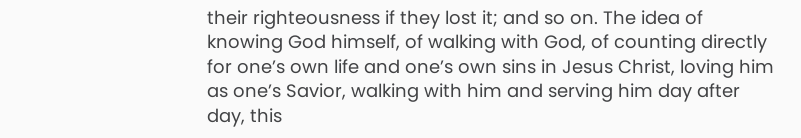their righteousness if they lost it; and so on. The idea of knowing God himself, of walking with God, of counting directly for one’s own life and one’s own sins in Jesus Christ, loving him as one’s Savior, walking with him and serving him day after day, this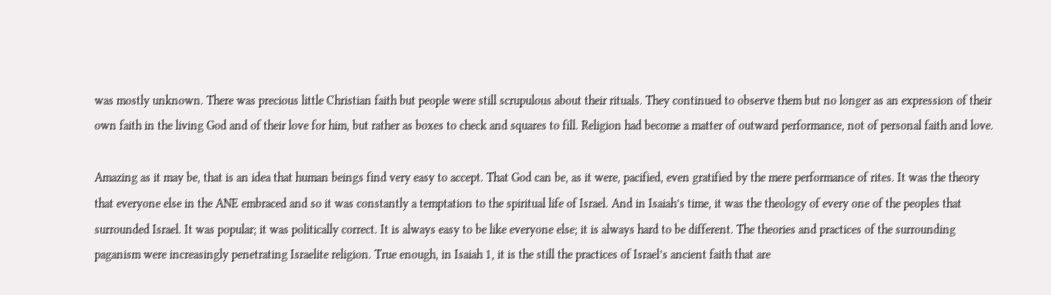was mostly unknown. There was precious little Christian faith but people were still scrupulous about their rituals. They continued to observe them but no longer as an expression of their own faith in the living God and of their love for him, but rather as boxes to check and squares to fill. Religion had become a matter of outward performance, not of personal faith and love.

Amazing as it may be, that is an idea that human beings find very easy to accept. That God can be, as it were, pacified, even gratified by the mere performance of rites. It was the theory that everyone else in the ANE embraced and so it was constantly a temptation to the spiritual life of Israel. And in Isaiah’s time, it was the theology of every one of the peoples that surrounded Israel. It was popular; it was politically correct. It is always easy to be like everyone else; it is always hard to be different. The theories and practices of the surrounding paganism were increasingly penetrating Israelite religion. True enough, in Isaiah 1, it is the still the practices of Israel’s ancient faith that are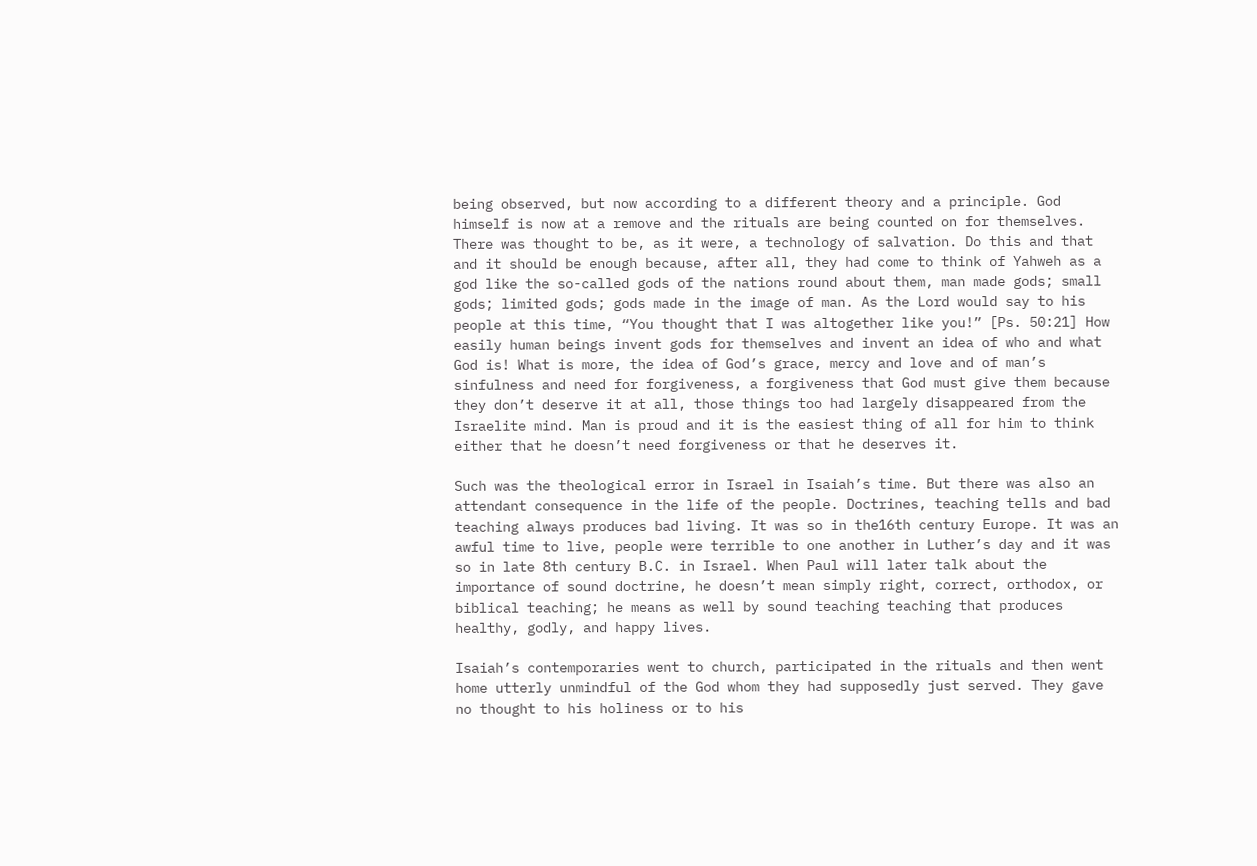being observed, but now according to a different theory and a principle. God himself is now at a remove and the rituals are being counted on for themselves. There was thought to be, as it were, a technology of salvation. Do this and that and it should be enough because, after all, they had come to think of Yahweh as a god like the so-called gods of the nations round about them, man made gods; small gods; limited gods; gods made in the image of man. As the Lord would say to his people at this time, “You thought that I was altogether like you!” [Ps. 50:21] How easily human beings invent gods for themselves and invent an idea of who and what God is! What is more, the idea of God’s grace, mercy and love and of man’s sinfulness and need for forgiveness, a forgiveness that God must give them because they don’t deserve it at all, those things too had largely disappeared from the Israelite mind. Man is proud and it is the easiest thing of all for him to think either that he doesn’t need forgiveness or that he deserves it.

Such was the theological error in Israel in Isaiah’s time. But there was also an attendant consequence in the life of the people. Doctrines, teaching tells and bad teaching always produces bad living. It was so in the16th century Europe. It was an awful time to live, people were terrible to one another in Luther’s day and it was so in late 8th century B.C. in Israel. When Paul will later talk about the importance of sound doctrine, he doesn’t mean simply right, correct, orthodox, or biblical teaching; he means as well by sound teaching teaching that produces healthy, godly, and happy lives.

Isaiah’s contemporaries went to church, participated in the rituals and then went home utterly unmindful of the God whom they had supposedly just served. They gave no thought to his holiness or to his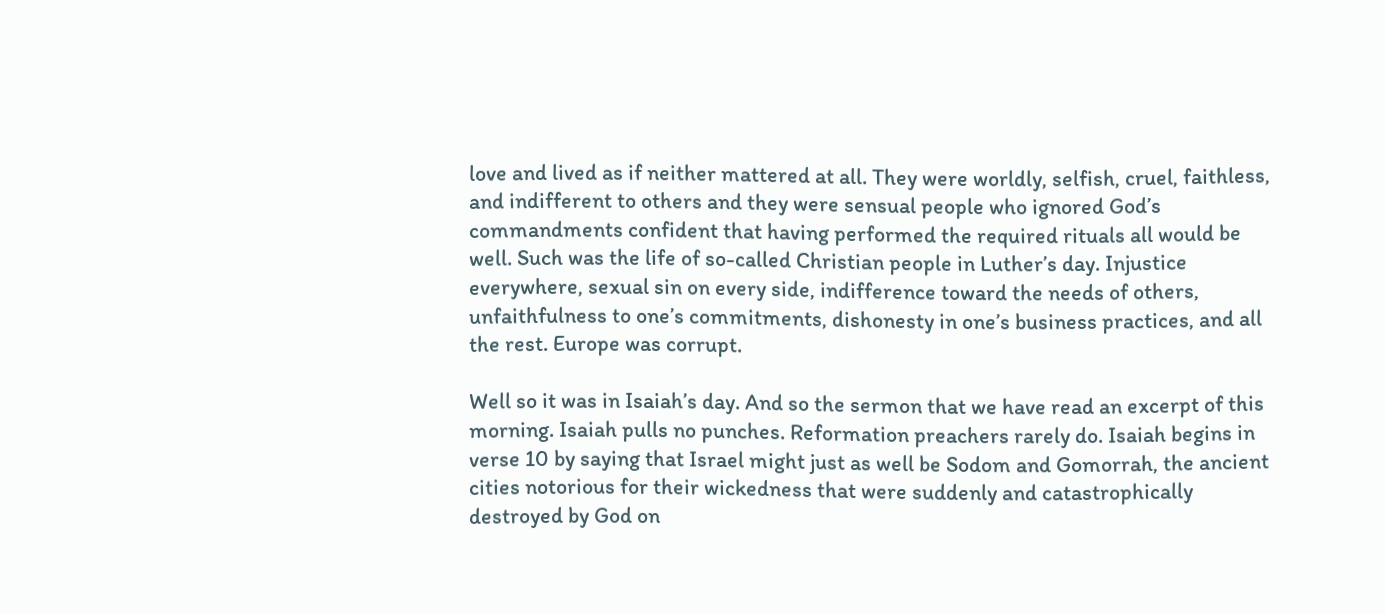love and lived as if neither mattered at all. They were worldly, selfish, cruel, faithless, and indifferent to others and they were sensual people who ignored God’s commandments confident that having performed the required rituals all would be well. Such was the life of so-called Christian people in Luther’s day. Injustice everywhere, sexual sin on every side, indifference toward the needs of others, unfaithfulness to one’s commitments, dishonesty in one’s business practices, and all the rest. Europe was corrupt.

Well so it was in Isaiah’s day. And so the sermon that we have read an excerpt of this morning. Isaiah pulls no punches. Reformation preachers rarely do. Isaiah begins in verse 10 by saying that Israel might just as well be Sodom and Gomorrah, the ancient cities notorious for their wickedness that were suddenly and catastrophically destroyed by God on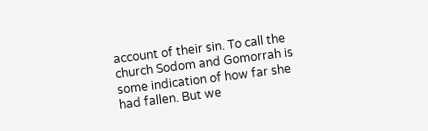account of their sin. To call the church Sodom and Gomorrah is some indication of how far she had fallen. But we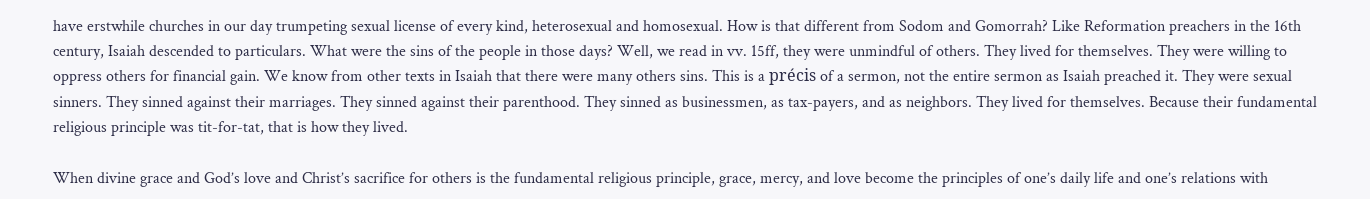have erstwhile churches in our day trumpeting sexual license of every kind, heterosexual and homosexual. How is that different from Sodom and Gomorrah? Like Reformation preachers in the 16th century, Isaiah descended to particulars. What were the sins of the people in those days? Well, we read in vv. 15ff, they were unmindful of others. They lived for themselves. They were willing to oppress others for financial gain. We know from other texts in Isaiah that there were many others sins. This is a précis of a sermon, not the entire sermon as Isaiah preached it. They were sexual sinners. They sinned against their marriages. They sinned against their parenthood. They sinned as businessmen, as tax-payers, and as neighbors. They lived for themselves. Because their fundamental religious principle was tit-for-tat, that is how they lived.

When divine grace and God’s love and Christ’s sacrifice for others is the fundamental religious principle, grace, mercy, and love become the principles of one’s daily life and one’s relations with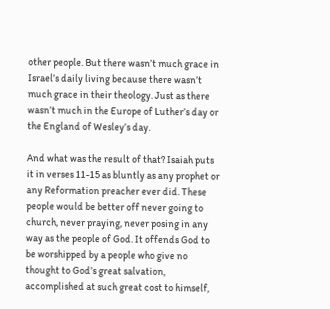other people. But there wasn’t much grace in Israel’s daily living because there wasn’t much grace in their theology. Just as there wasn’t much in the Europe of Luther’s day or the England of Wesley’s day.

And what was the result of that? Isaiah puts it in verses 11-15 as bluntly as any prophet or any Reformation preacher ever did. These people would be better off never going to church, never praying, never posing in any way as the people of God. It offends God to be worshipped by a people who give no thought to God’s great salvation, accomplished at such great cost to himself,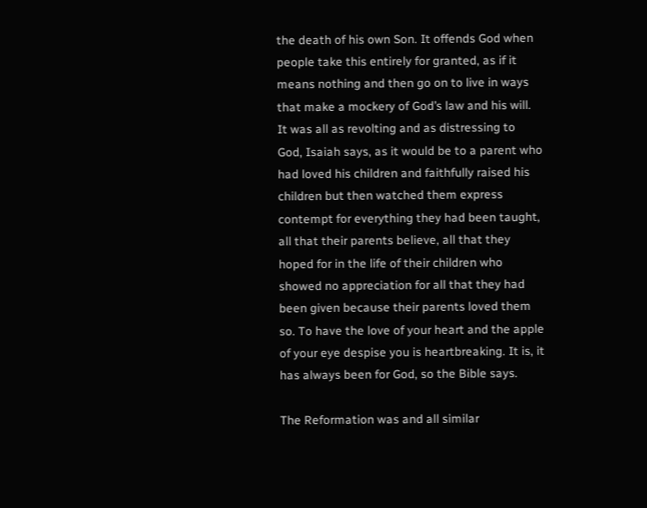the death of his own Son. It offends God when people take this entirely for granted, as if it means nothing and then go on to live in ways that make a mockery of God’s law and his will. It was all as revolting and as distressing to God, Isaiah says, as it would be to a parent who had loved his children and faithfully raised his children but then watched them express contempt for everything they had been taught, all that their parents believe, all that they hoped for in the life of their children who showed no appreciation for all that they had been given because their parents loved them so. To have the love of your heart and the apple of your eye despise you is heartbreaking. It is, it has always been for God, so the Bible says.

The Reformation was and all similar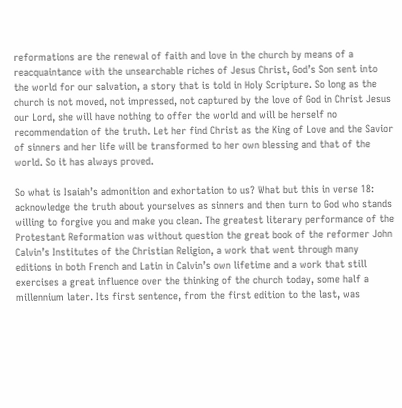reformations are the renewal of faith and love in the church by means of a reacquaintance with the unsearchable riches of Jesus Christ, God’s Son sent into the world for our salvation, a story that is told in Holy Scripture. So long as the church is not moved, not impressed, not captured by the love of God in Christ Jesus our Lord, she will have nothing to offer the world and will be herself no recommendation of the truth. Let her find Christ as the King of Love and the Savior of sinners and her life will be transformed to her own blessing and that of the world. So it has always proved.

So what is Isaiah’s admonition and exhortation to us? What but this in verse 18: acknowledge the truth about yourselves as sinners and then turn to God who stands willing to forgive you and make you clean. The greatest literary performance of the Protestant Reformation was without question the great book of the reformer John Calvin’s Institutes of the Christian Religion, a work that went through many editions in both French and Latin in Calvin’s own lifetime and a work that still exercises a great influence over the thinking of the church today, some half a millennium later. Its first sentence, from the first edition to the last, was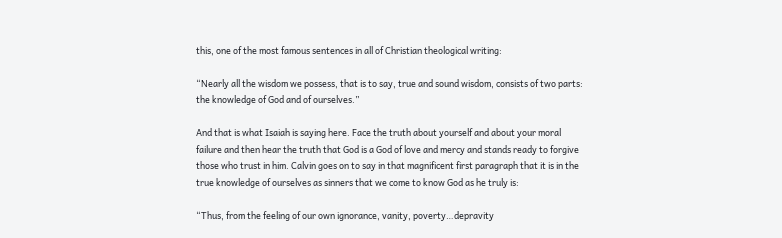this, one of the most famous sentences in all of Christian theological writing:

“Nearly all the wisdom we possess, that is to say, true and sound wisdom, consists of two parts: the knowledge of God and of ourselves.”

And that is what Isaiah is saying here. Face the truth about yourself and about your moral failure and then hear the truth that God is a God of love and mercy and stands ready to forgive those who trust in him. Calvin goes on to say in that magnificent first paragraph that it is in the true knowledge of ourselves as sinners that we come to know God as he truly is:

“Thus, from the feeling of our own ignorance, vanity, poverty…depravity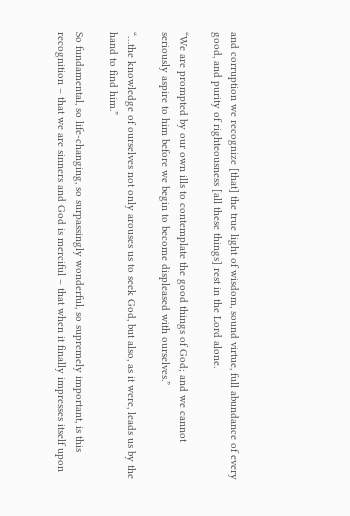and corruption we recognize [that] the true light of wisdom, sound virtue, full abundance of every good, and purity of righteousness [all these things] rest in the Lord alone.

“We are prompted by our own ills to contemplate the good things of God; and we cannot seriously aspire to him before we begin to become displeased with ourselves.”

“…the knowledge of ourselves not only arouses us to seek God, but also, as it were, leads us by the hand to find him.”

So fundamental, so life-changing, so surpassingly wonderful, so supremely important, is this recognition – that we are sinners and God is merciful – that when it finally impresses itself upon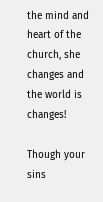the mind and heart of the church, she changes and the world is changes!

Though your sins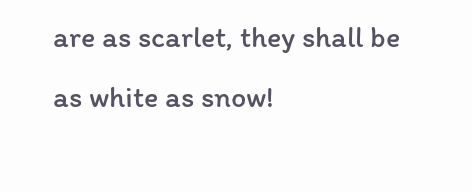are as scarlet, they shall be as white as snow!